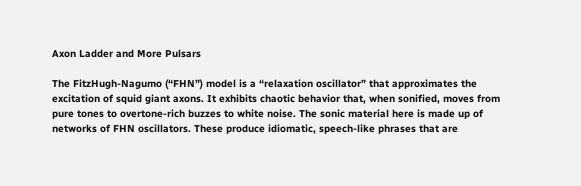Axon Ladder and More Pulsars

The FitzHugh-Nagumo (“FHN”) model is a “relaxation oscillator” that approximates the excitation of squid giant axons. It exhibits chaotic behavior that, when sonified, moves from pure tones to overtone-rich buzzes to white noise. The sonic material here is made up of networks of FHN oscillators. These produce idiomatic, speech-like phrases that are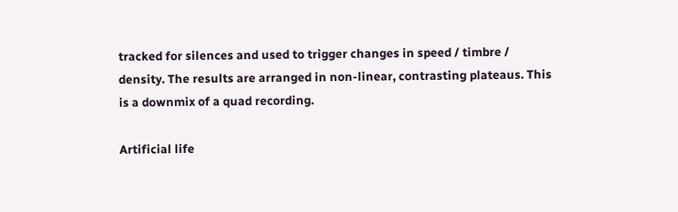tracked for silences and used to trigger changes in speed / timbre / density. The results are arranged in non-linear, contrasting plateaus. This is a downmix of a quad recording.

Artificial life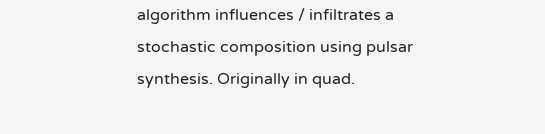algorithm influences / infiltrates a stochastic composition using pulsar synthesis. Originally in quad.